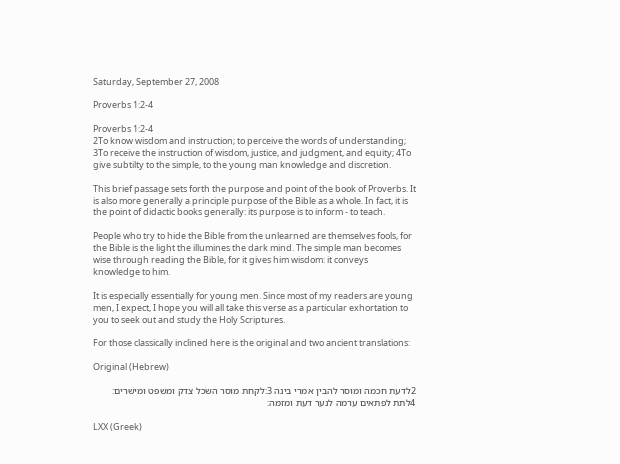Saturday, September 27, 2008

Proverbs 1:2-4

Proverbs 1:2-4
2To know wisdom and instruction; to perceive the words of understanding; 3To receive the instruction of wisdom, justice, and judgment, and equity; 4To give subtilty to the simple, to the young man knowledge and discretion.

This brief passage sets forth the purpose and point of the book of Proverbs. It is also more generally a principle purpose of the Bible as a whole. In fact, it is the point of didactic books generally: its purpose is to inform - to teach.

People who try to hide the Bible from the unlearned are themselves fools, for the Bible is the light the illumines the dark mind. The simple man becomes wise through reading the Bible, for it gives him wisdom: it conveys knowledge to him.

It is especially essentially for young men. Since most of my readers are young men, I expect, I hope you will all take this verse as a particular exhortation to you to seek out and study the Holy Scriptures.

For those classically inclined here is the original and two ancient translations:

Original (Hebrew)

2לדעת חכמה ומוסר להבין אמרי בינה 3׃לקחת מוסר השׂכל צדק ומשׁפט ומישׁרים׃ 4לתת לפתאים ערמה לנער דעת ומזמה׃

LXX (Greek)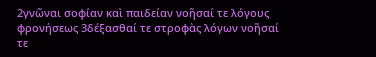2γνῶναι σοφίαν καὶ παιδείαν νοῆσαί τε λόγους φρονήσεως 3δέξασθαί τε στροφὰς λόγων νοῆσαί τε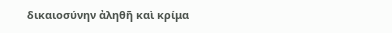δικαιοσύνην ἀληθῆ καὶ κρίμα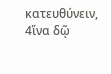κατευθύνειν, 4ἵνα δῷ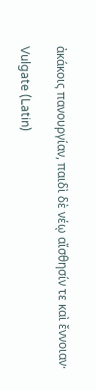ἀκάκοις πανουργίαν, παιδὶ δὲ νέῳ αἴσθησίν τε καὶ ἔννοιαν·

Vulgate (Latin)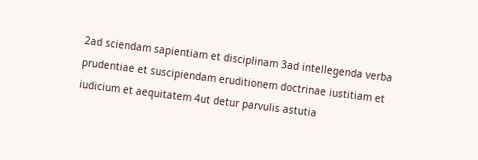2ad sciendam sapientiam et disciplinam 3ad intellegenda verba prudentiae et suscipiendam eruditionem doctrinae iustitiam et iudicium et aequitatem 4ut detur parvulis astutia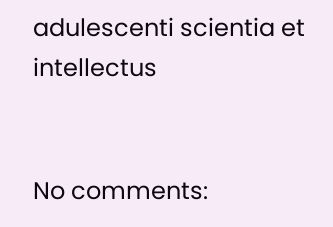adulescenti scientia et intellectus


No comments: